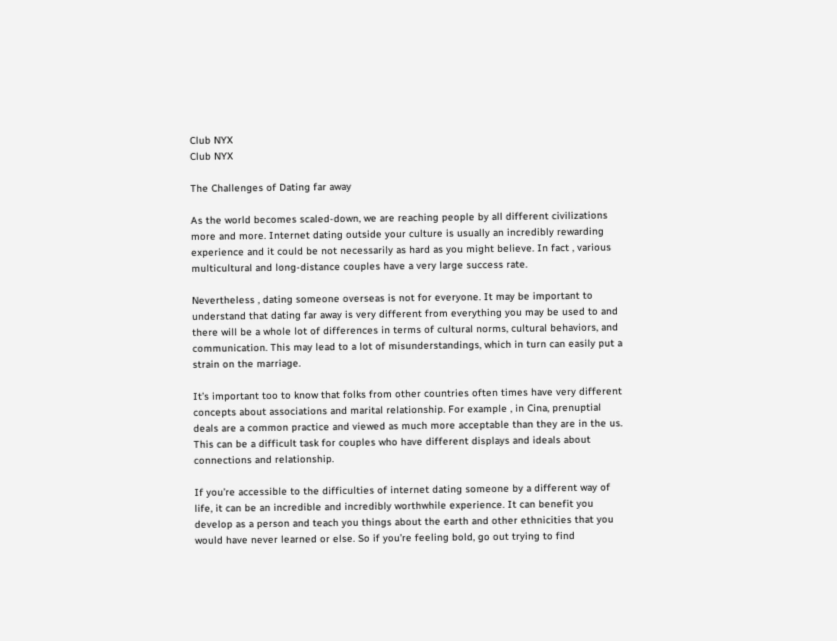Club NYX
Club NYX

The Challenges of Dating far away

As the world becomes scaled-down, we are reaching people by all different civilizations more and more. Internet dating outside your culture is usually an incredibly rewarding experience and it could be not necessarily as hard as you might believe. In fact , various multicultural and long-distance couples have a very large success rate.

Nevertheless , dating someone overseas is not for everyone. It may be important to understand that dating far away is very different from everything you may be used to and there will be a whole lot of differences in terms of cultural norms, cultural behaviors, and communication. This may lead to a lot of misunderstandings, which in turn can easily put a strain on the marriage.

It’s important too to know that folks from other countries often times have very different concepts about associations and marital relationship. For example , in Cina, prenuptial deals are a common practice and viewed as much more acceptable than they are in the us. This can be a difficult task for couples who have different displays and ideals about connections and relationship.

If you’re accessible to the difficulties of internet dating someone by a different way of life, it can be an incredible and incredibly worthwhile experience. It can benefit you develop as a person and teach you things about the earth and other ethnicities that you would have never learned or else. So if you’re feeling bold, go out trying to find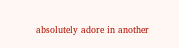absolutely adore in another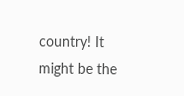country! It might be the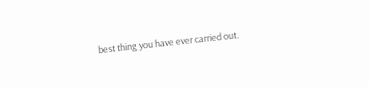best thing you have ever carried out.